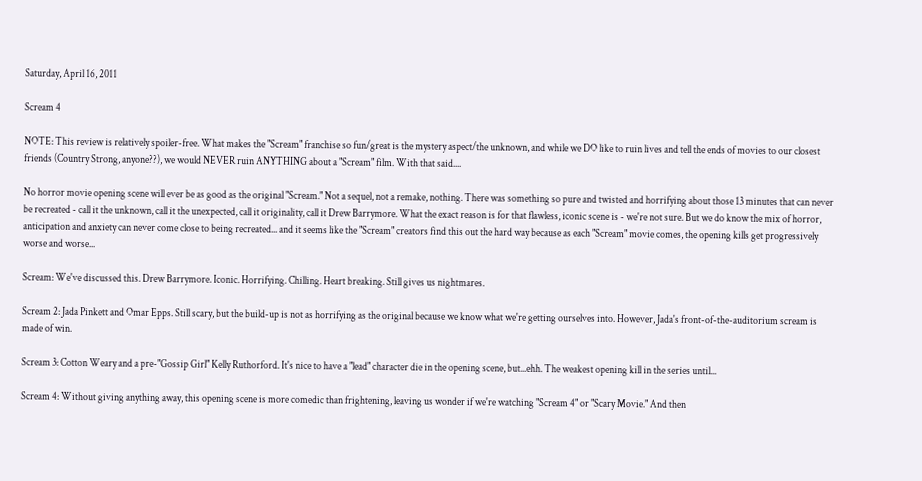Saturday, April 16, 2011

Scream 4

NOTE: This review is relatively spoiler-free. What makes the "Scream" franchise so fun/great is the mystery aspect/the unknown, and while we DO like to ruin lives and tell the ends of movies to our closest friends (Country Strong, anyone??), we would NEVER ruin ANYTHING about a "Scream" film. With that said....

No horror movie opening scene will ever be as good as the original "Scream." Not a sequel, not a remake, nothing. There was something so pure and twisted and horrifying about those 13 minutes that can never be recreated - call it the unknown, call it the unexpected, call it originality, call it Drew Barrymore. What the exact reason is for that flawless, iconic scene is - we're not sure. But we do know the mix of horror, anticipation and anxiety can never come close to being recreated... and it seems like the "Scream" creators find this out the hard way because as each "Scream" movie comes, the opening kills get progressively worse and worse...

Scream: We've discussed this. Drew Barrymore. Iconic. Horrifying. Chilling. Heart breaking. Still gives us nightmares.

Scream 2: Jada Pinkett and Omar Epps. Still scary, but the build-up is not as horrifying as the original because we know what we're getting ourselves into. However, Jada's front-of-the-auditorium scream is made of win.

Scream 3: Cotton Weary and a pre-"Gossip Girl" Kelly Ruthorford. It's nice to have a "lead" character die in the opening scene, but...ehh. The weakest opening kill in the series until...

Scream 4: Without giving anything away, this opening scene is more comedic than frightening, leaving us wonder if we're watching "Scream 4" or "Scary Movie." And then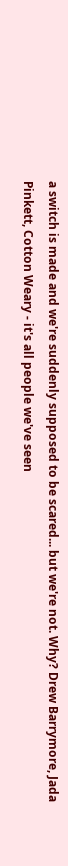a switch is made and we're suddenly supposed to be scared... but we're not. Why? Drew Barrymore, Jada Pinkett, Cotton Weary - it's all people we've seen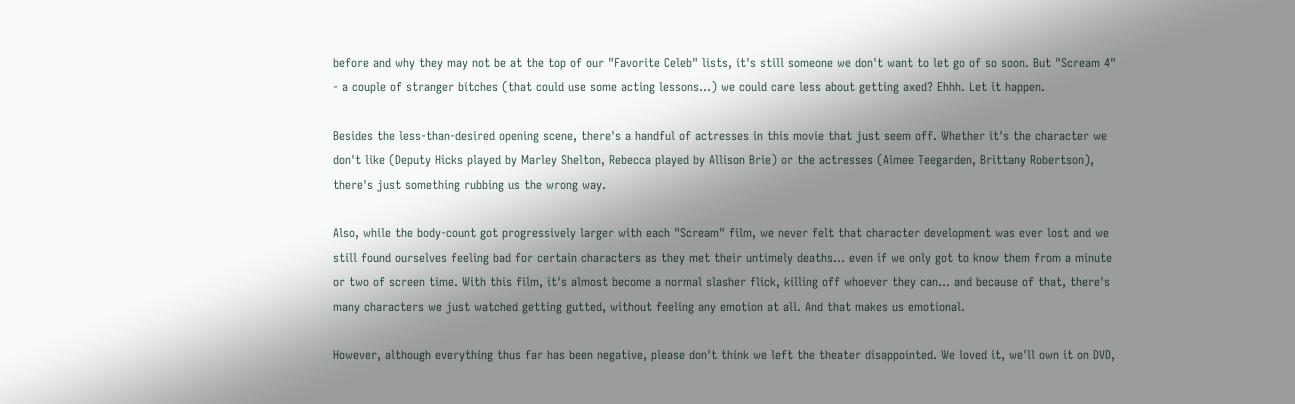before and why they may not be at the top of our "Favorite Celeb" lists, it's still someone we don't want to let go of so soon. But "Scream 4" - a couple of stranger bitches (that could use some acting lessons...) we could care less about getting axed? Ehhh. Let it happen.

Besides the less-than-desired opening scene, there's a handful of actresses in this movie that just seem off. Whether it's the character we don't like (Deputy Hicks played by Marley Shelton, Rebecca played by Allison Brie) or the actresses (Aimee Teegarden, Brittany Robertson), there's just something rubbing us the wrong way.

Also, while the body-count got progressively larger with each "Scream" film, we never felt that character development was ever lost and we still found ourselves feeling bad for certain characters as they met their untimely deaths... even if we only got to know them from a minute or two of screen time. With this film, it's almost become a normal slasher flick, killing off whoever they can... and because of that, there's many characters we just watched getting gutted, without feeling any emotion at all. And that makes us emotional.

However, although everything thus far has been negative, please don't think we left the theater disappointed. We loved it, we'll own it on DVD,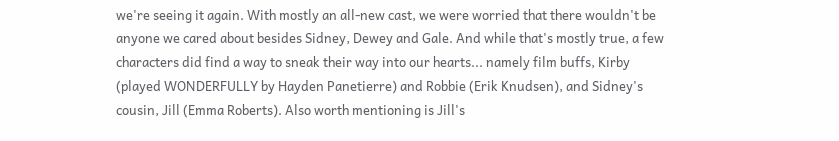we're seeing it again. With mostly an all-new cast, we were worried that there wouldn't be anyone we cared about besides Sidney, Dewey and Gale. And while that's mostly true, a few characters did find a way to sneak their way into our hearts... namely film buffs, Kirby (played WONDERFULLY by Hayden Panetierre) and Robbie (Erik Knudsen), and Sidney's cousin, Jill (Emma Roberts). Also worth mentioning is Jill's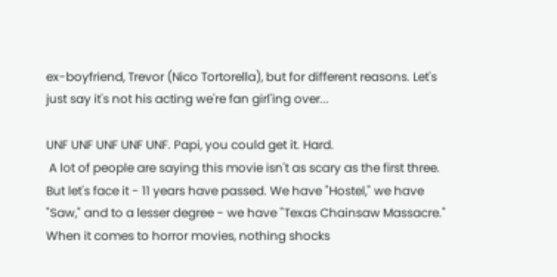ex-boyfriend, Trevor (Nico Tortorella), but for different reasons. Let's just say it's not his acting we're fan girl'ing over...

UNF UNF UNF UNF UNF. Papi, you could get it. Hard.
 A lot of people are saying this movie isn't as scary as the first three. But let's face it - 11 years have passed. We have "Hostel," we have "Saw," and to a lesser degree - we have "Texas Chainsaw Massacre." When it comes to horror movies, nothing shocks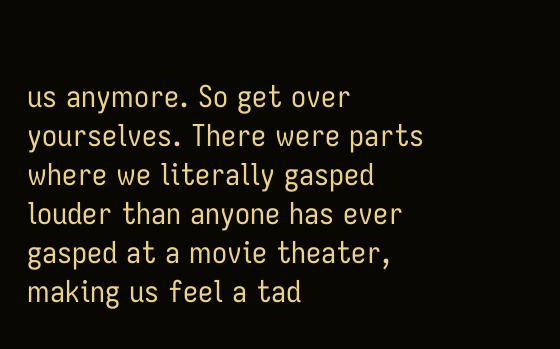us anymore. So get over yourselves. There were parts where we literally gasped louder than anyone has ever gasped at a movie theater, making us feel a tad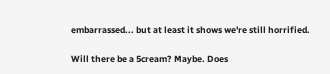embarrassed... but at least it shows we're still horrified.

Will there be a 5cream? Maybe. Does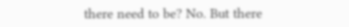there need to be? No. But there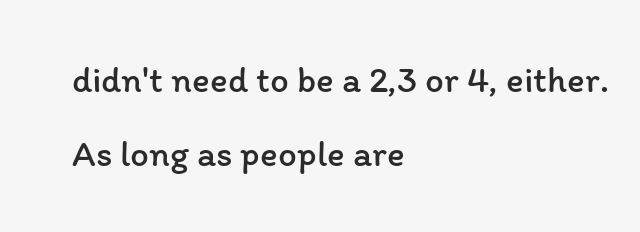didn't need to be a 2,3 or 4, either. As long as people are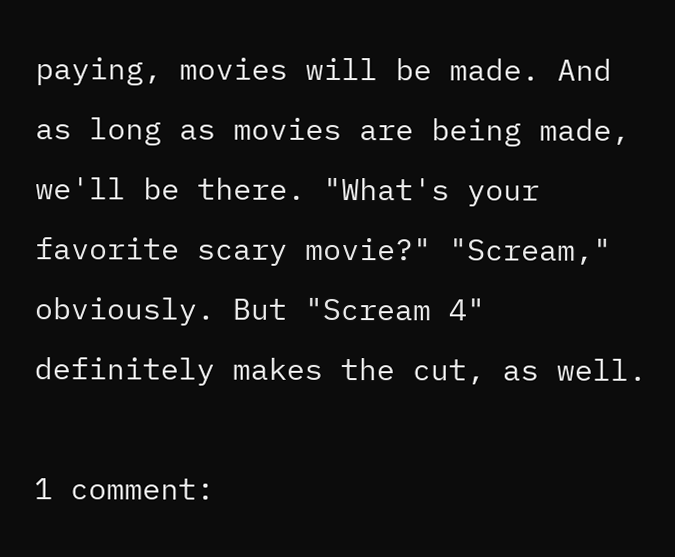paying, movies will be made. And as long as movies are being made, we'll be there. "What's your favorite scary movie?" "Scream," obviously. But "Scream 4" definitely makes the cut, as well.

1 comment: